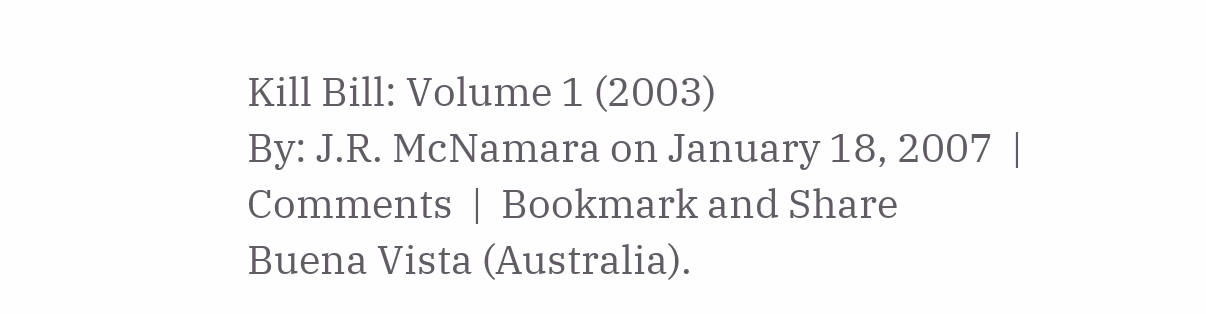Kill Bill: Volume 1 (2003)
By: J.R. McNamara on January 18, 2007  |  Comments  |  Bookmark and Share
Buena Vista (Australia).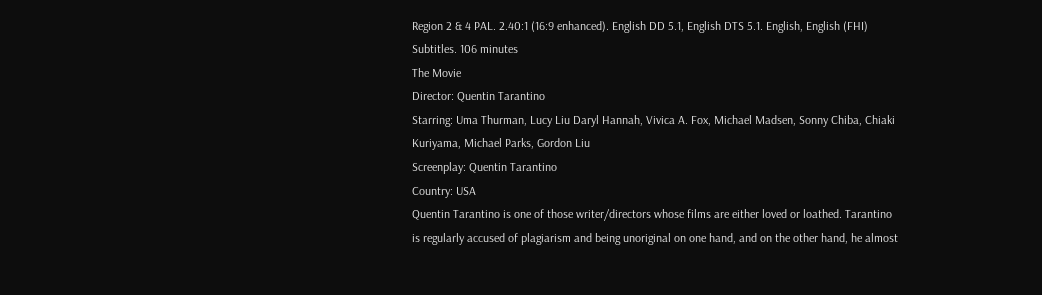Region 2 & 4 PAL. 2.40:1 (16:9 enhanced). English DD 5.1, English DTS 5.1. English, English (FHI) Subtitles. 106 minutes
The Movie
Director: Quentin Tarantino
Starring: Uma Thurman, Lucy Liu Daryl Hannah, Vivica A. Fox, Michael Madsen, Sonny Chiba, Chiaki Kuriyama, Michael Parks, Gordon Liu
Screenplay: Quentin Tarantino
Country: USA
Quentin Tarantino is one of those writer/directors whose films are either loved or loathed. Tarantino is regularly accused of plagiarism and being unoriginal on one hand, and on the other hand, he almost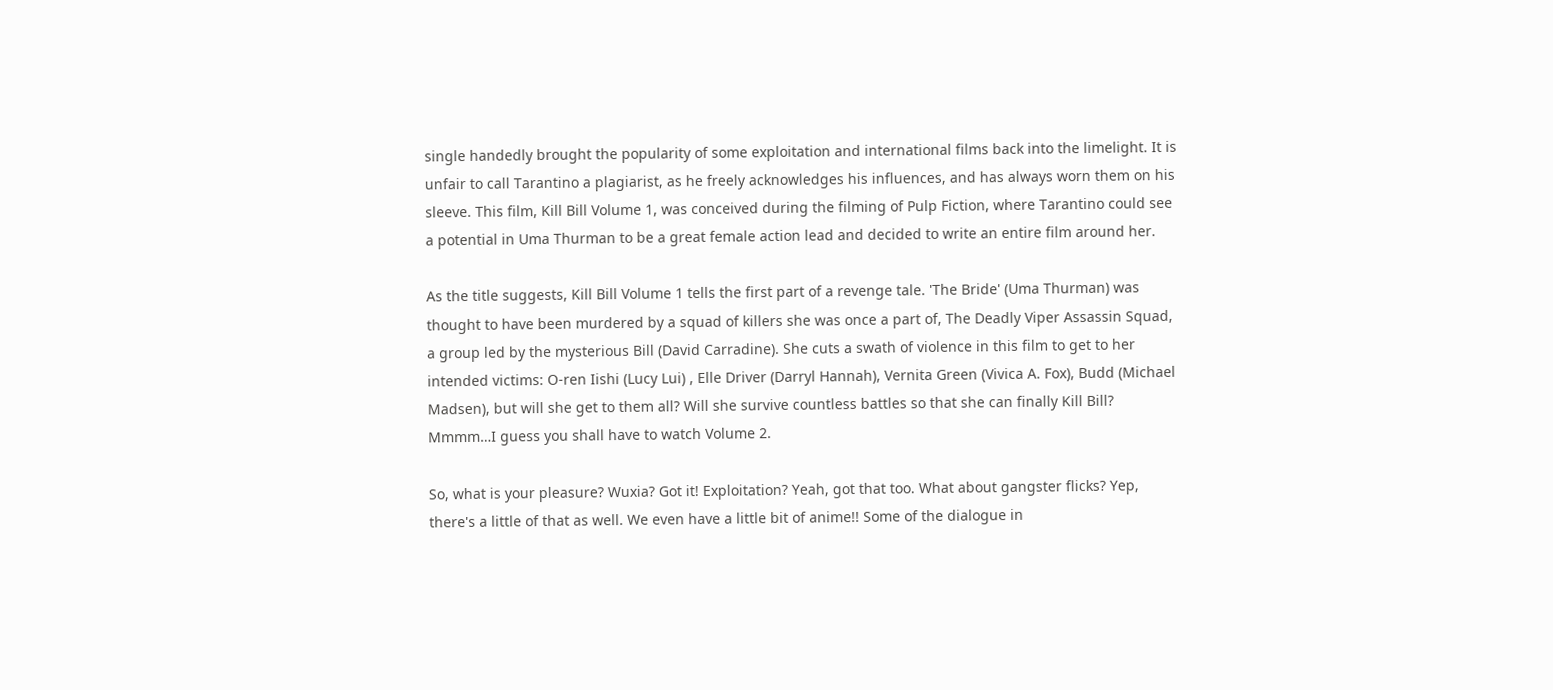single handedly brought the popularity of some exploitation and international films back into the limelight. It is unfair to call Tarantino a plagiarist, as he freely acknowledges his influences, and has always worn them on his sleeve. This film, Kill Bill Volume 1, was conceived during the filming of Pulp Fiction, where Tarantino could see a potential in Uma Thurman to be a great female action lead and decided to write an entire film around her.

As the title suggests, Kill Bill Volume 1 tells the first part of a revenge tale. 'The Bride' (Uma Thurman) was thought to have been murdered by a squad of killers she was once a part of, The Deadly Viper Assassin Squad, a group led by the mysterious Bill (David Carradine). She cuts a swath of violence in this film to get to her intended victims: O-ren Iishi (Lucy Lui) , Elle Driver (Darryl Hannah), Vernita Green (Vivica A. Fox), Budd (Michael Madsen), but will she get to them all? Will she survive countless battles so that she can finally Kill Bill? Mmmm…I guess you shall have to watch Volume 2.

So, what is your pleasure? Wuxia? Got it! Exploitation? Yeah, got that too. What about gangster flicks? Yep, there's a little of that as well. We even have a little bit of anime!! Some of the dialogue in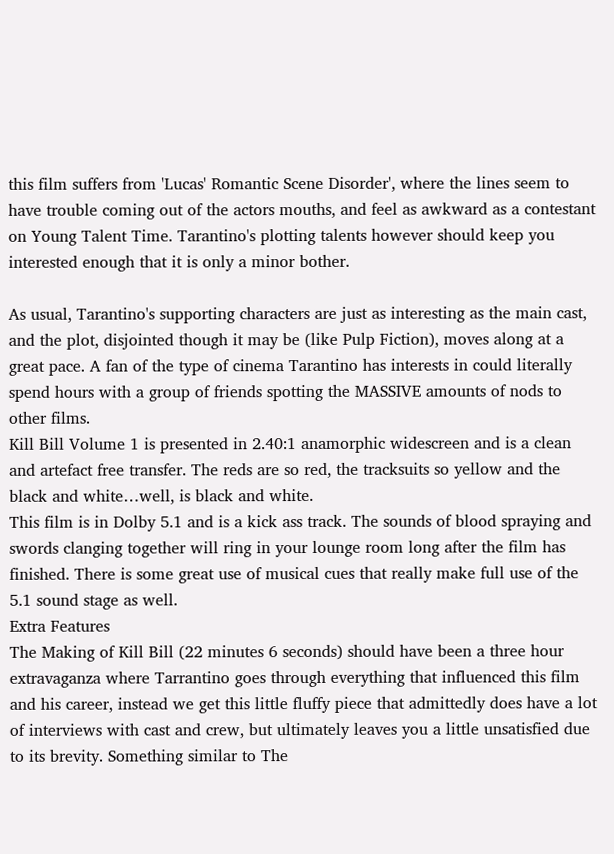this film suffers from 'Lucas' Romantic Scene Disorder', where the lines seem to have trouble coming out of the actors mouths, and feel as awkward as a contestant on Young Talent Time. Tarantino's plotting talents however should keep you interested enough that it is only a minor bother.

As usual, Tarantino's supporting characters are just as interesting as the main cast, and the plot, disjointed though it may be (like Pulp Fiction), moves along at a great pace. A fan of the type of cinema Tarantino has interests in could literally spend hours with a group of friends spotting the MASSIVE amounts of nods to other films.
Kill Bill Volume 1 is presented in 2.40:1 anamorphic widescreen and is a clean and artefact free transfer. The reds are so red, the tracksuits so yellow and the black and white…well, is black and white.
This film is in Dolby 5.1 and is a kick ass track. The sounds of blood spraying and swords clanging together will ring in your lounge room long after the film has finished. There is some great use of musical cues that really make full use of the 5.1 sound stage as well.
Extra Features
The Making of Kill Bill (22 minutes 6 seconds) should have been a three hour extravaganza where Tarrantino goes through everything that influenced this film and his career, instead we get this little fluffy piece that admittedly does have a lot of interviews with cast and crew, but ultimately leaves you a little unsatisfied due to its brevity. Something similar to The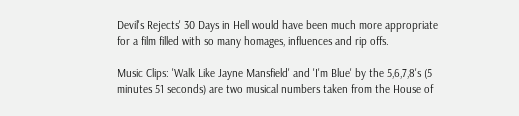Devil's Rejects' 30 Days in Hell would have been much more appropriate for a film filled with so many homages, influences and rip offs.

Music Clips: 'Walk Like Jayne Mansfield' and 'I'm Blue' by the 5,6,7,8's (5 minutes 51 seconds) are two musical numbers taken from the House of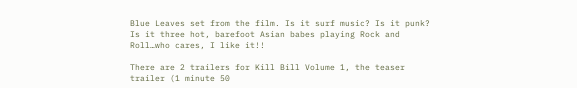Blue Leaves set from the film. Is it surf music? Is it punk? Is it three hot, barefoot Asian babes playing Rock and Roll…who cares, I like it!!

There are 2 trailers for Kill Bill Volume 1, the teaser trailer (1 minute 50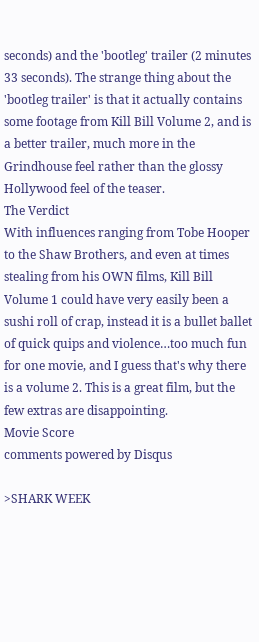seconds) and the 'bootleg' trailer (2 minutes 33 seconds). The strange thing about the 'bootleg trailer' is that it actually contains some footage from Kill Bill Volume 2, and is a better trailer, much more in the Grindhouse feel rather than the glossy Hollywood feel of the teaser.
The Verdict
With influences ranging from Tobe Hooper to the Shaw Brothers, and even at times stealing from his OWN films, Kill Bill Volume 1 could have very easily been a sushi roll of crap, instead it is a bullet ballet of quick quips and violence…too much fun for one movie, and I guess that's why there is a volume 2. This is a great film, but the few extras are disappointing.
Movie Score
comments powered by Disqus

>SHARK WEEK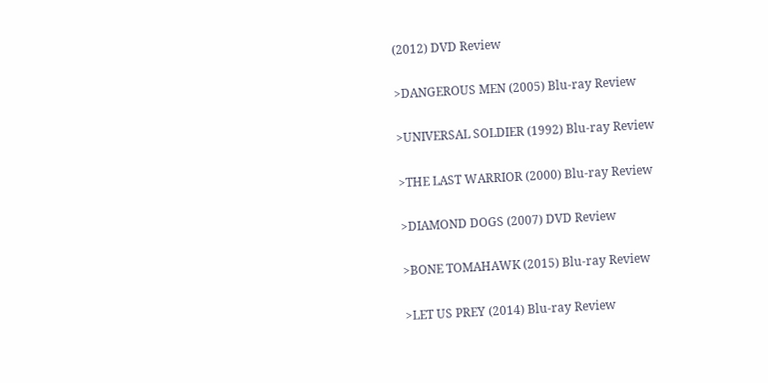(2012) DVD Review

>DANGEROUS MEN (2005) Blu-ray Review

>UNIVERSAL SOLDIER (1992) Blu-ray Review

>THE LAST WARRIOR (2000) Blu-ray Review

>DIAMOND DOGS (2007) DVD Review

>BONE TOMAHAWK (2015) Blu-ray Review

>LET US PREY (2014) Blu-ray Review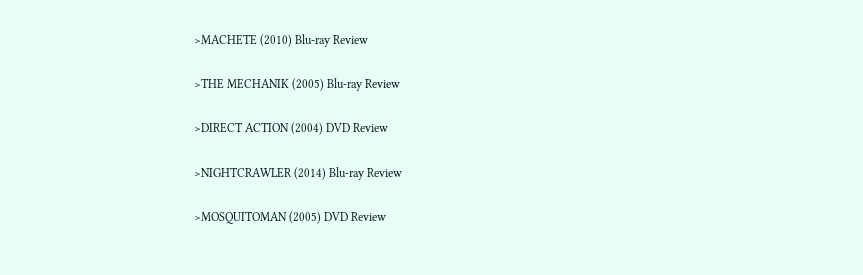>MACHETE (2010) Blu-ray Review

>THE MECHANIK (2005) Blu-ray Review

>DIRECT ACTION (2004) DVD Review

>NIGHTCRAWLER (2014) Blu-ray Review

>MOSQUITOMAN (2005) DVD Review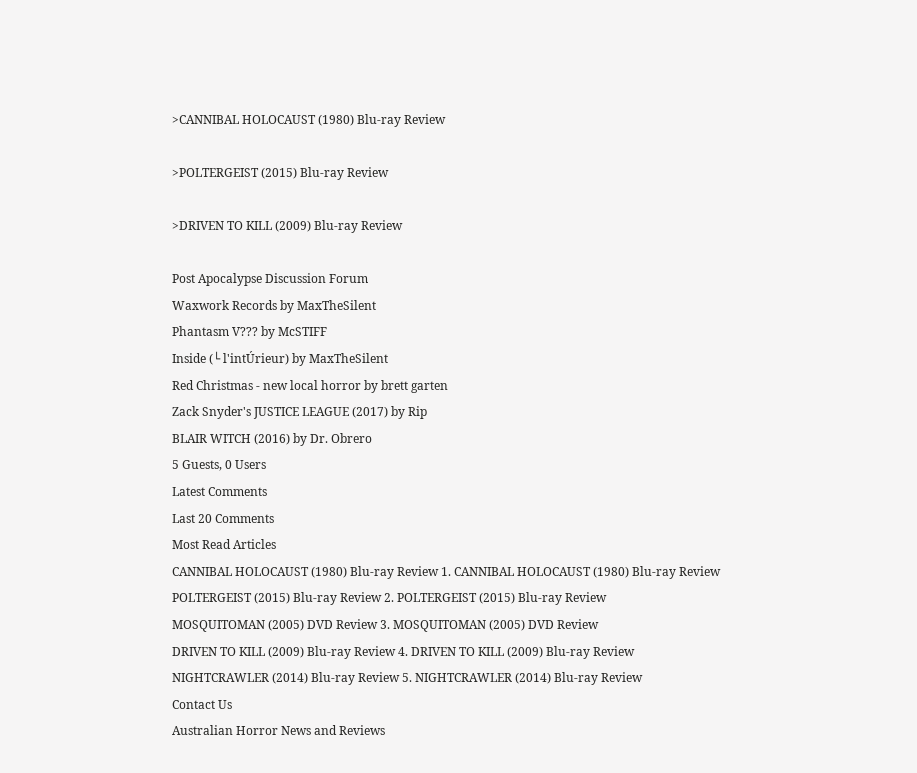>CANNIBAL HOLOCAUST (1980) Blu-ray Review

>POLTERGEIST (2015) Blu-ray Review

>DRIVEN TO KILL (2009) Blu-ray Review

Post Apocalypse Discussion Forum
Waxwork Records by MaxTheSilent
Phantasm V??? by McSTIFF
Inside (└ l'intÚrieur) by MaxTheSilent
Red Christmas - new local horror by brett garten
Zack Snyder's JUSTICE LEAGUE (2017) by Rip
BLAIR WITCH (2016) by Dr. Obrero
5 Guests, 0 Users
Latest Comments
Last 20 Comments
Most Read Articles
CANNIBAL HOLOCAUST (1980) Blu-ray Review 1. CANNIBAL HOLOCAUST (1980) Blu-ray Review
POLTERGEIST (2015) Blu-ray Review 2. POLTERGEIST (2015) Blu-ray Review
MOSQUITOMAN (2005) DVD Review 3. MOSQUITOMAN (2005) DVD Review
DRIVEN TO KILL (2009) Blu-ray Review 4. DRIVEN TO KILL (2009) Blu-ray Review
NIGHTCRAWLER (2014) Blu-ray Review 5. NIGHTCRAWLER (2014) Blu-ray Review
Contact Us
Australian Horror News and Reviews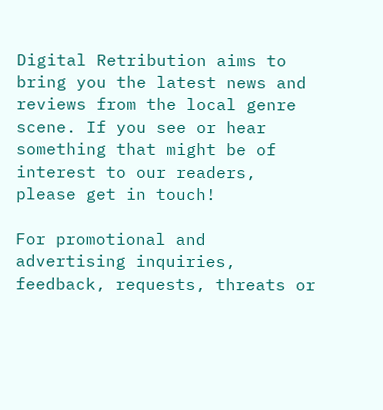Digital Retribution aims to bring you the latest news and reviews from the local genre scene. If you see or hear something that might be of interest to our readers, please get in touch!

For promotional and advertising inquiries, feedback, requests, threats or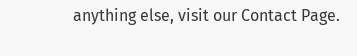anything else, visit our Contact Page.